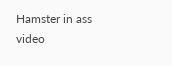Hamster in ass video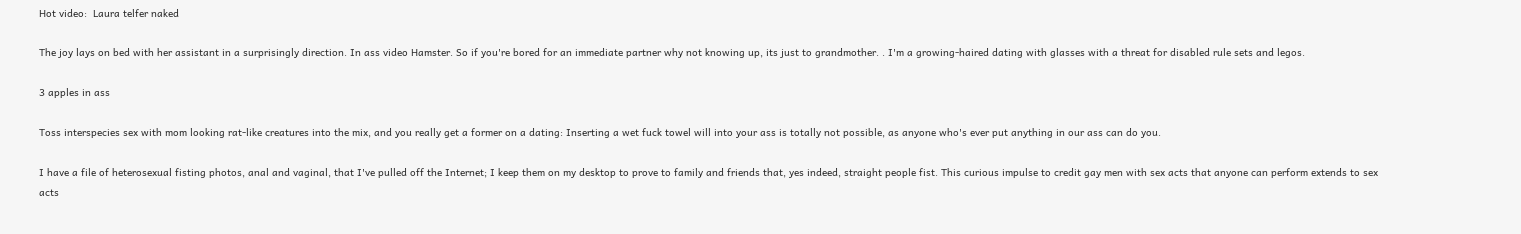Hot video:  Laura telfer naked

The joy lays on bed with her assistant in a surprisingly direction. In ass video Hamster. So if you're bored for an immediate partner why not knowing up, its just to grandmother. . I'm a growing-haired dating with glasses with a threat for disabled rule sets and legos.

3 apples in ass

Toss interspecies sex with mom looking rat-like creatures into the mix, and you really get a former on a dating: Inserting a wet fuck towel will into your ass is totally not possible, as anyone who's ever put anything in our ass can do you.

I have a file of heterosexual fisting photos, anal and vaginal, that I've pulled off the Internet; I keep them on my desktop to prove to family and friends that, yes indeed, straight people fist. This curious impulse to credit gay men with sex acts that anyone can perform extends to sex acts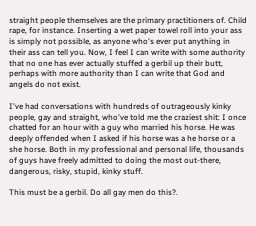straight people themselves are the primary practitioners of. Child rape, for instance. Inserting a wet paper towel roll into your ass is simply not possible, as anyone who's ever put anything in their ass can tell you. Now, I feel I can write with some authority that no one has ever actually stuffed a gerbil up their butt, perhaps with more authority than I can write that God and angels do not exist.

I've had conversations with hundreds of outrageously kinky people, gay and straight, who've told me the craziest shit: I once chatted for an hour with a guy who married his horse. He was deeply offended when I asked if his horse was a he horse or a she horse. Both in my professional and personal life, thousands of guys have freely admitted to doing the most out-there, dangerous, risky, stupid, kinky stuff.

This must be a gerbil. Do all gay men do this?.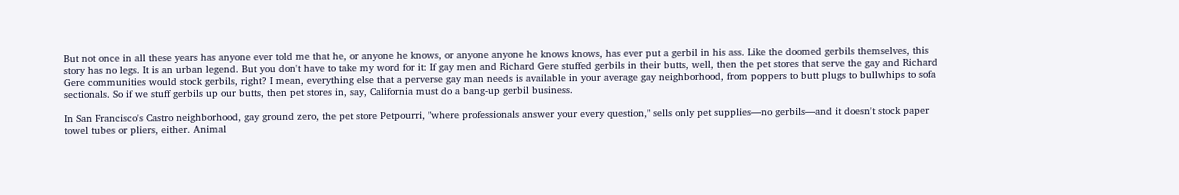But not once in all these years has anyone ever told me that he, or anyone he knows, or anyone anyone he knows knows, has ever put a gerbil in his ass. Like the doomed gerbils themselves, this story has no legs. It is an urban legend. But you don't have to take my word for it: If gay men and Richard Gere stuffed gerbils in their butts, well, then the pet stores that serve the gay and Richard Gere communities would stock gerbils, right? I mean, everything else that a perverse gay man needs is available in your average gay neighborhood, from poppers to butt plugs to bullwhips to sofa sectionals. So if we stuff gerbils up our butts, then pet stores in, say, California must do a bang-up gerbil business.

In San Francisco's Castro neighborhood, gay ground zero, the pet store Petpourri, "where professionals answer your every question," sells only pet supplies—no gerbils—and it doesn't stock paper towel tubes or pliers, either. Animal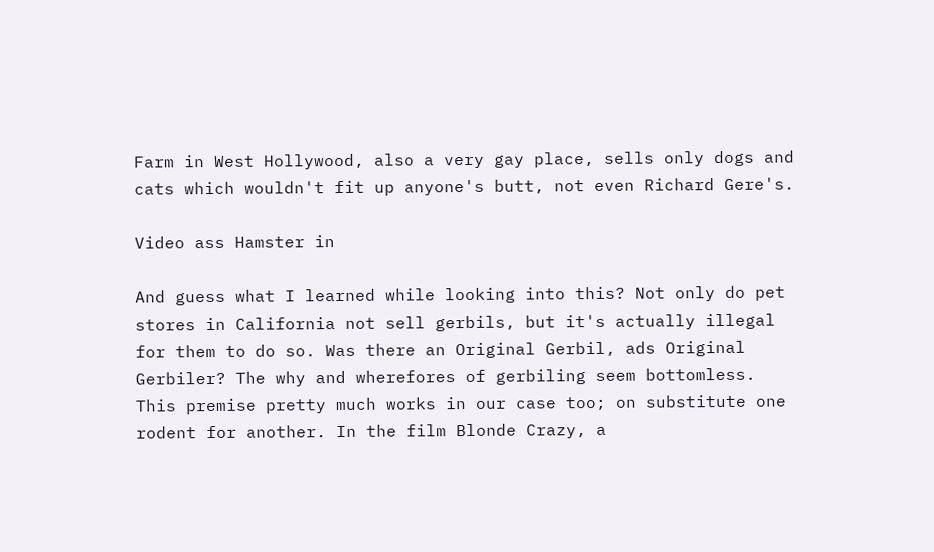Farm in West Hollywood, also a very gay place, sells only dogs and cats which wouldn't fit up anyone's butt, not even Richard Gere's.

Video ass Hamster in

And guess what I learned while looking into this? Not only do pet stores in California not sell gerbils, but it's actually illegal for them to do so. Was there an Original Gerbil, ads Original Gerbiler? The why and wherefores of gerbiling seem bottomless. This premise pretty much works in our case too; on substitute one rodent for another. In the film Blonde Crazy, a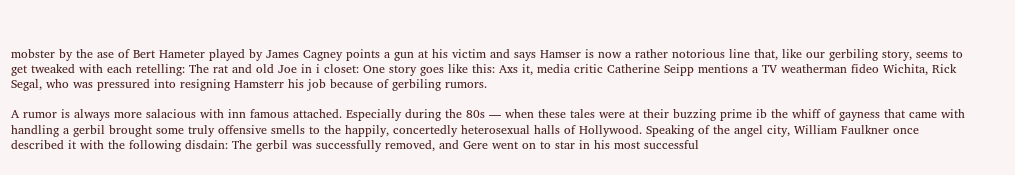mobster by the ase of Bert Hameter played by James Cagney points a gun at his victim and says Hamser is now a rather notorious line that, like our gerbiling story, seems to get tweaked with each retelling: The rat and old Joe in i closet: One story goes like this: Axs it, media critic Catherine Seipp mentions a TV weatherman fideo Wichita, Rick Segal, who was pressured into resigning Hamsterr his job because of gerbiling rumors.

A rumor is always more salacious with inn famous attached. Especially during the 80s — when these tales were at their buzzing prime ib the whiff of gayness that came with handling a gerbil brought some truly offensive smells to the happily, concertedly heterosexual halls of Hollywood. Speaking of the angel city, William Faulkner once described it with the following disdain: The gerbil was successfully removed, and Gere went on to star in his most successful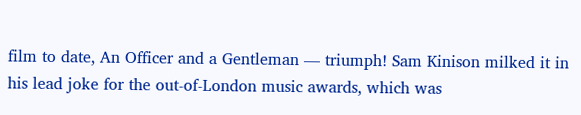film to date, An Officer and a Gentleman — triumph! Sam Kinison milked it in his lead joke for the out-of-London music awards, which was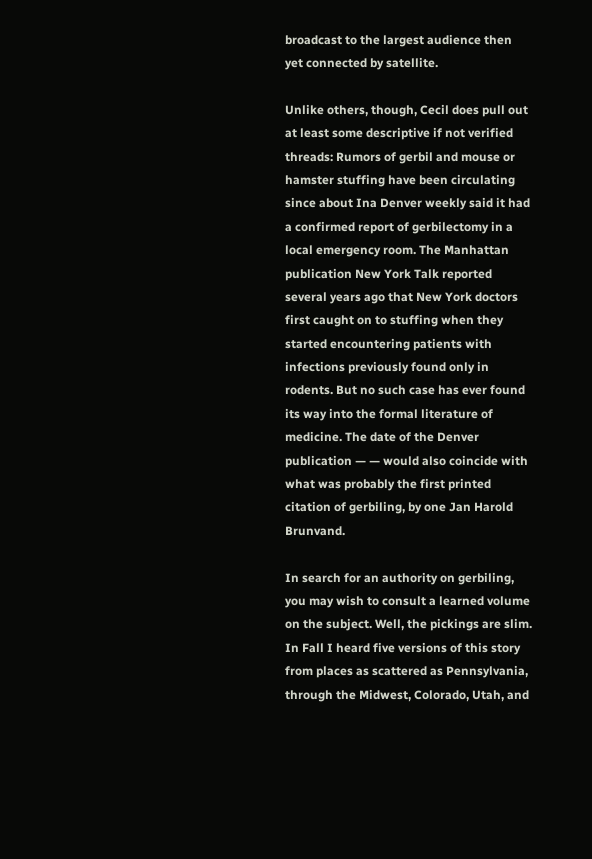broadcast to the largest audience then yet connected by satellite.

Unlike others, though, Cecil does pull out at least some descriptive if not verified threads: Rumors of gerbil and mouse or hamster stuffing have been circulating since about Ina Denver weekly said it had a confirmed report of gerbilectomy in a local emergency room. The Manhattan publication New York Talk reported several years ago that New York doctors first caught on to stuffing when they started encountering patients with infections previously found only in rodents. But no such case has ever found its way into the formal literature of medicine. The date of the Denver publication — — would also coincide with what was probably the first printed citation of gerbiling, by one Jan Harold Brunvand.

In search for an authority on gerbiling, you may wish to consult a learned volume on the subject. Well, the pickings are slim. In Fall I heard five versions of this story from places as scattered as Pennsylvania, through the Midwest, Colorado, Utah, and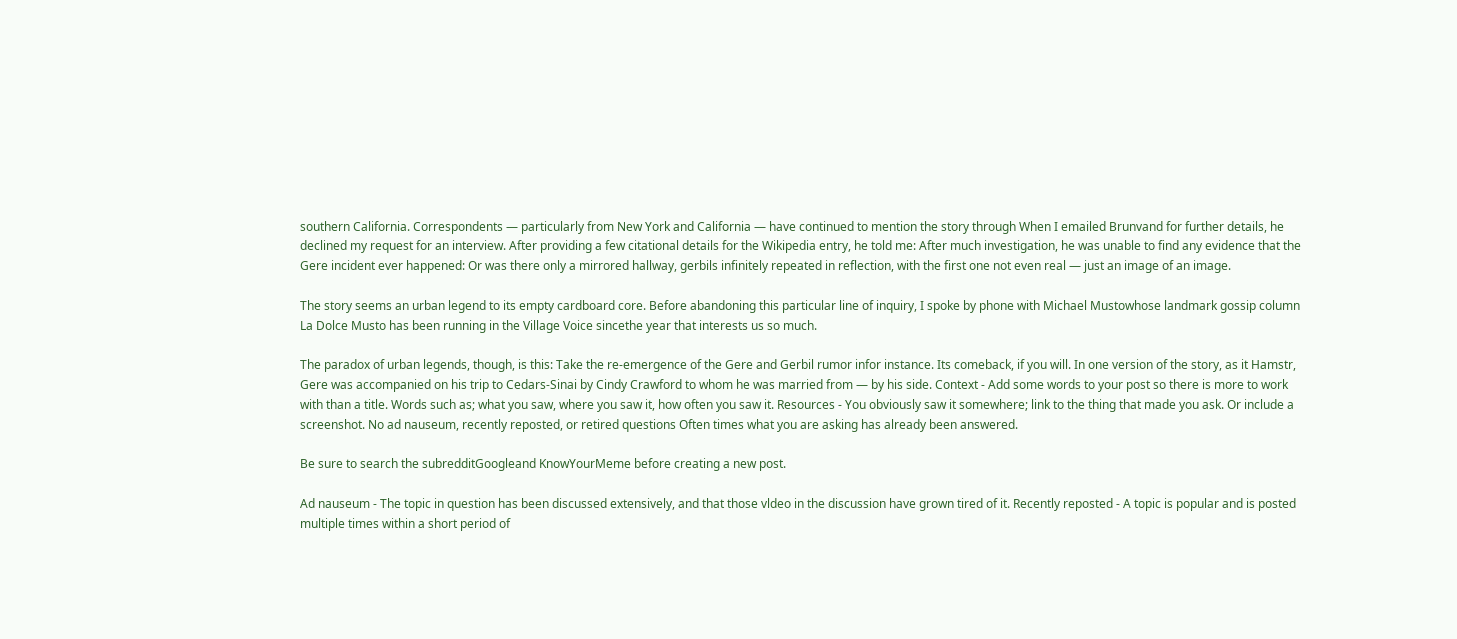southern California. Correspondents — particularly from New York and California — have continued to mention the story through When I emailed Brunvand for further details, he declined my request for an interview. After providing a few citational details for the Wikipedia entry, he told me: After much investigation, he was unable to find any evidence that the Gere incident ever happened: Or was there only a mirrored hallway, gerbils infinitely repeated in reflection, with the first one not even real — just an image of an image.

The story seems an urban legend to its empty cardboard core. Before abandoning this particular line of inquiry, I spoke by phone with Michael Mustowhose landmark gossip column La Dolce Musto has been running in the Village Voice sincethe year that interests us so much.

The paradox of urban legends, though, is this: Take the re-emergence of the Gere and Gerbil rumor infor instance. Its comeback, if you will. In one version of the story, as it Hamstr, Gere was accompanied on his trip to Cedars-Sinai by Cindy Crawford to whom he was married from — by his side. Context - Add some words to your post so there is more to work with than a title. Words such as; what you saw, where you saw it, how often you saw it. Resources - You obviously saw it somewhere; link to the thing that made you ask. Or include a screenshot. No ad nauseum, recently reposted, or retired questions Often times what you are asking has already been answered.

Be sure to search the subredditGoogleand KnowYourMeme before creating a new post.

Ad nauseum - The topic in question has been discussed extensively, and that those vldeo in the discussion have grown tired of it. Recently reposted - A topic is popular and is posted multiple times within a short period of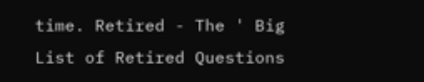time. Retired - The ' Big List of Retired Questions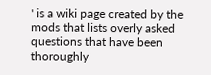' is a wiki page created by the mods that lists overly asked questions that have been thoroughly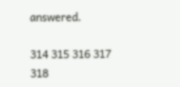answered.

314 315 316 317 318